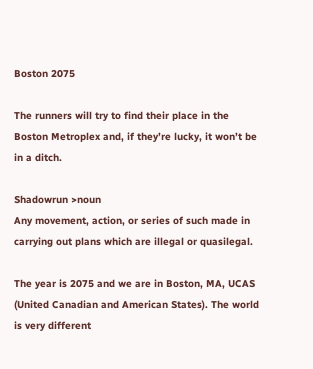Boston 2075

The runners will try to find their place in the Boston Metroplex and, if they’re lucky, it won’t be in a ditch.

Shadowrun >noun
Any movement, action, or series of such made in carrying out plans which are illegal or quasilegal.

The year is 2075 and we are in Boston, MA, UCAS (United Canadian and American States). The world is very different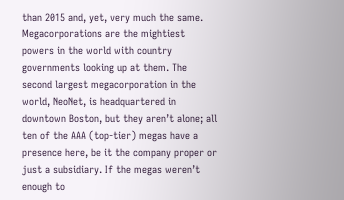than 2015 and, yet, very much the same. Megacorporations are the mightiest powers in the world with country governments looking up at them. The second largest megacorporation in the world, NeoNet, is headquartered in downtown Boston, but they aren’t alone; all ten of the AAA (top-tier) megas have a presence here, be it the company proper or just a subsidiary. If the megas weren’t enough to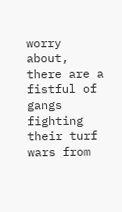worry about, there are a fistful of gangs fighting their turf wars from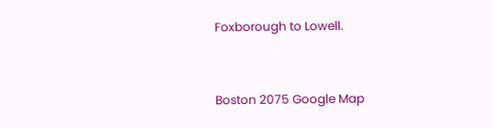Foxborough to Lowell.


Boston 2075 Google Map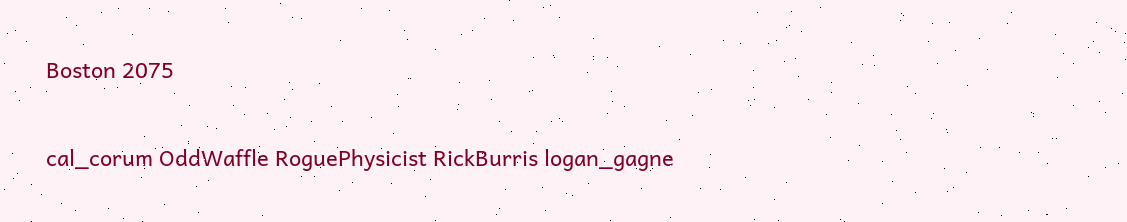Boston 2075

cal_corum OddWaffle RoguePhysicist RickBurris logan_gagne